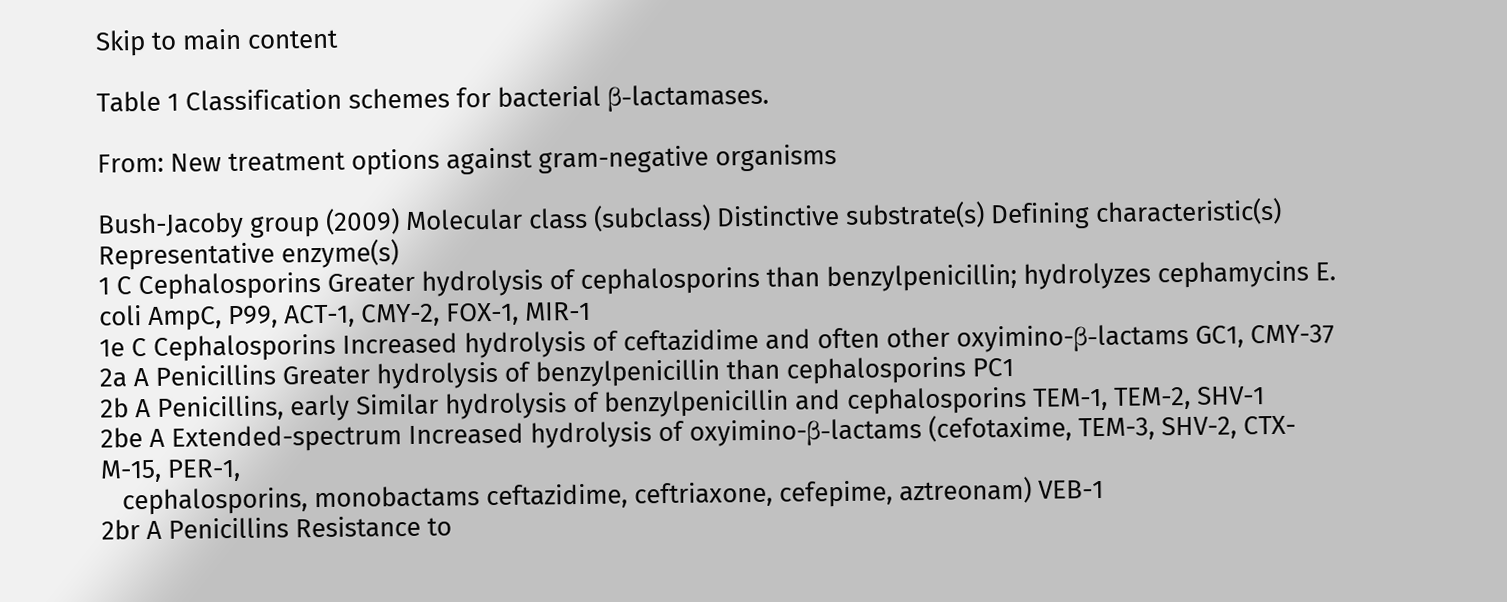Skip to main content

Table 1 Classification schemes for bacterial β-lactamases.

From: New treatment options against gram-negative organisms

Bush-Jacoby group (2009) Molecular class (subclass) Distinctive substrate(s) Defining characteristic(s) Representative enzyme(s)
1 C Cephalosporins Greater hydrolysis of cephalosporins than benzylpenicillin; hydrolyzes cephamycins E. coli AmpC, P99, ACT-1, CMY-2, FOX-1, MIR-1
1e C Cephalosporins Increased hydrolysis of ceftazidime and often other oxyimino-β-lactams GC1, CMY-37
2a A Penicillins Greater hydrolysis of benzylpenicillin than cephalosporins PC1
2b A Penicillins, early Similar hydrolysis of benzylpenicillin and cephalosporins TEM-1, TEM-2, SHV-1
2be A Extended-spectrum Increased hydrolysis of oxyimino-β-lactams (cefotaxime, TEM-3, SHV-2, CTX-M-15, PER-1,
   cephalosporins, monobactams ceftazidime, ceftriaxone, cefepime, aztreonam) VEB-1
2br A Penicillins Resistance to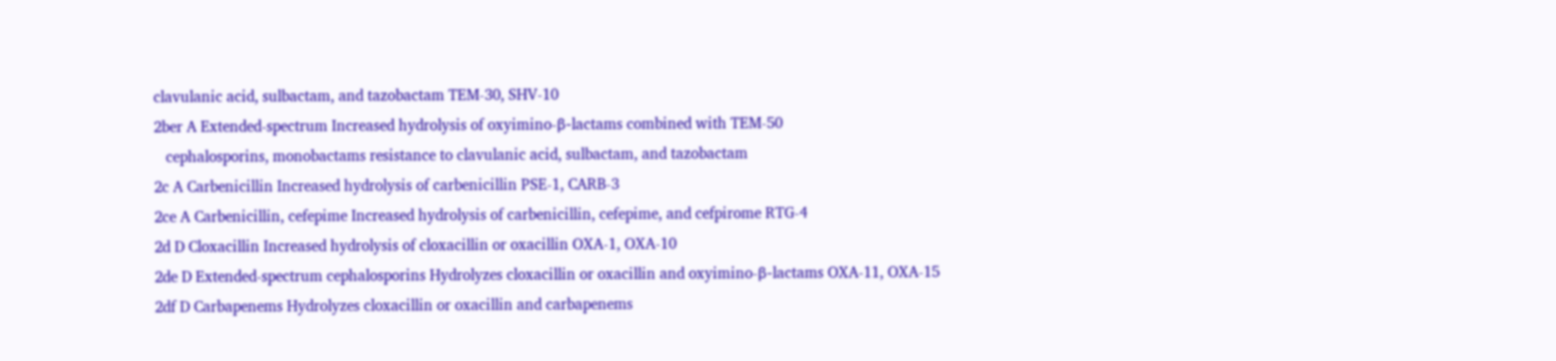clavulanic acid, sulbactam, and tazobactam TEM-30, SHV-10
2ber A Extended-spectrum Increased hydrolysis of oxyimino-β-lactams combined with TEM-50
   cephalosporins, monobactams resistance to clavulanic acid, sulbactam, and tazobactam
2c A Carbenicillin Increased hydrolysis of carbenicillin PSE-1, CARB-3
2ce A Carbenicillin, cefepime Increased hydrolysis of carbenicillin, cefepime, and cefpirome RTG-4
2d D Cloxacillin Increased hydrolysis of cloxacillin or oxacillin OXA-1, OXA-10
2de D Extended-spectrum cephalosporins Hydrolyzes cloxacillin or oxacillin and oxyimino-β-lactams OXA-11, OXA-15
2df D Carbapenems Hydrolyzes cloxacillin or oxacillin and carbapenems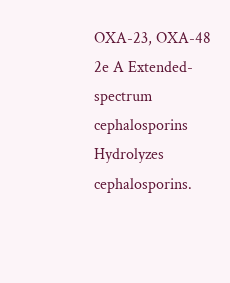OXA-23, OXA-48
2e A Extended-spectrum cephalosporins Hydrolyzes cephalosporins.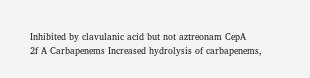Inhibited by clavulanic acid but not aztreonam CepA
2f A Carbapenems Increased hydrolysis of carbapenems,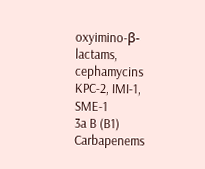oxyimino-β-lactams, cephamycins KPC-2, IMI-1, SME-1
3a B (B1) Carbapenems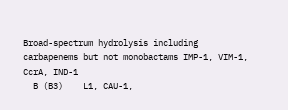Broad-spectrum hydrolysis including carbapenems but not monobactams IMP-1, VIM-1, CcrA, IND-1
  B (B3)    L1, CAU-1,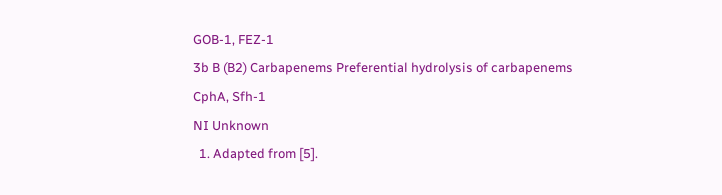GOB-1, FEZ-1
3b B (B2) Carbapenems Preferential hydrolysis of carbapenems CphA, Sfh-1
NI Unknown
  1. Adapted from [5].